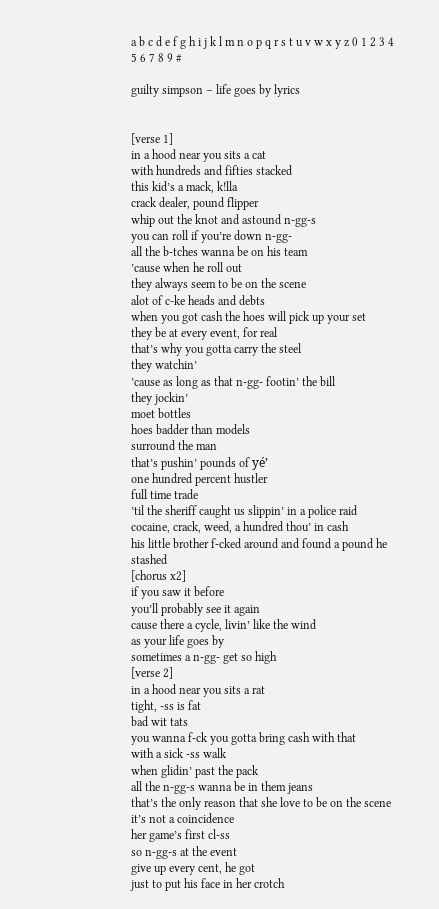a b c d e f g h i j k l m n o p q r s t u v w x y z 0 1 2 3 4 5 6 7 8 9 #

guilty simpson – life goes by lyrics


[verse 1]
in a hood near you sits a cat
with hundreds and fifties stacked
this kid’s a mack, k!lla
crack dealer, pound flipper
whip out the knot and astound n-gg-s
you can roll if you’re down n-gg-
all the b-tches wanna be on his team
’cause when he roll out
they always seem to be on the scene
alot of c-ke heads and debts
when you got cash the hoes will pick up your set
they be at every event, for real
that’s why you gotta carry the steel
they watchin’
’cause as long as that n-gg- footin’ the bill
they jockin’
moet bottles
hoes badder than models
surround the man
that’s pushin’ pounds of yé’
one hundred percent hustler
full time trade
’til the sheriff caught us slippin’ in a police raid
cocaine, crack, weed, a hundred thou’ in cash
his little brother f-cked around and found a pound he stashed
[chorus x2]
if you saw it before
you’ll probably see it again
cause there a cycle, livin’ like the wind
as your life goes by
sometimes a n-gg- get so high
[verse 2]
in a hood near you sits a rat
tight, -ss is fat
bad wit tats
you wanna f-ck you gotta bring cash with that
with a sick -ss walk
when glidin’ past the pack
all the n-gg-s wanna be in them jeans
that’s the only reason that she love to be on the scene
it’s not a coincidence
her game’s first cl-ss
so n-gg-s at the event
give up every cent, he got
just to put his face in her crotch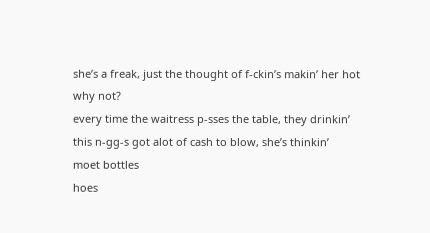she’s a freak, just the thought of f-ckin’s makin’ her hot
why not?
every time the waitress p-sses the table, they drinkin’
this n-gg-s got alot of cash to blow, she’s thinkin’
moet bottles
hoes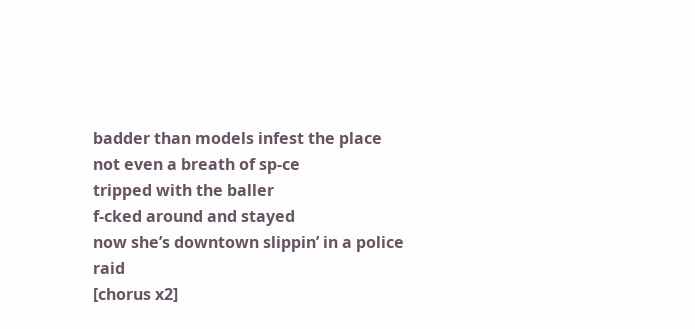badder than models infest the place
not even a breath of sp-ce
tripped with the baller
f-cked around and stayed
now she’s downtown slippin’ in a police raid
[chorus x2]